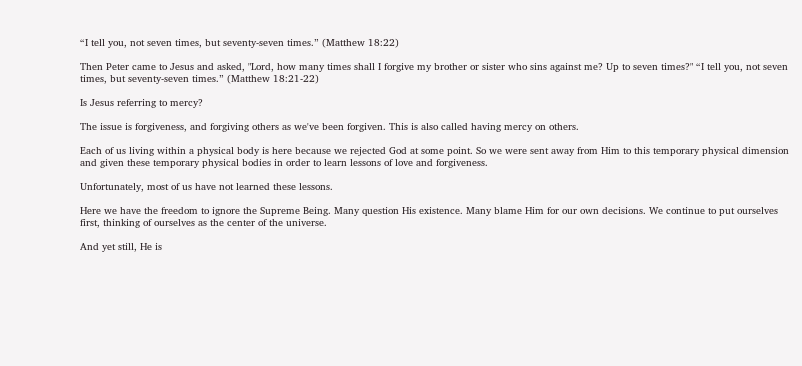“I tell you, not seven times, but seventy-seven times.” (Matthew 18:22)

Then Peter came to Jesus and asked, "Lord, how many times shall I forgive my brother or sister who sins against me? Up to seven times?" “I tell you, not seven times, but seventy-seven times.” (Matthew 18:21-22)

Is Jesus referring to mercy?

The issue is forgiveness, and forgiving others as we've been forgiven. This is also called having mercy on others.

Each of us living within a physical body is here because we rejected God at some point. So we were sent away from Him to this temporary physical dimension and given these temporary physical bodies in order to learn lessons of love and forgiveness.

Unfortunately, most of us have not learned these lessons.

Here we have the freedom to ignore the Supreme Being. Many question His existence. Many blame Him for our own decisions. We continue to put ourselves first, thinking of ourselves as the center of the universe.

And yet still, He is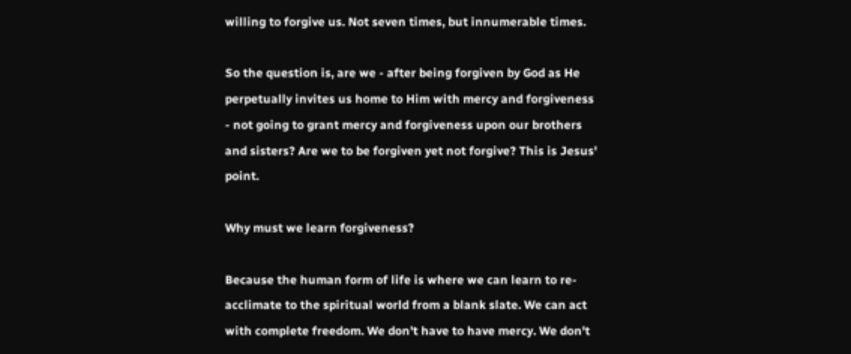willing to forgive us. Not seven times, but innumerable times.

So the question is, are we - after being forgiven by God as He perpetually invites us home to Him with mercy and forgiveness - not going to grant mercy and forgiveness upon our brothers and sisters? Are we to be forgiven yet not forgive? This is Jesus' point.

Why must we learn forgiveness?

Because the human form of life is where we can learn to re-acclimate to the spiritual world from a blank slate. We can act with complete freedom. We don't have to have mercy. We don't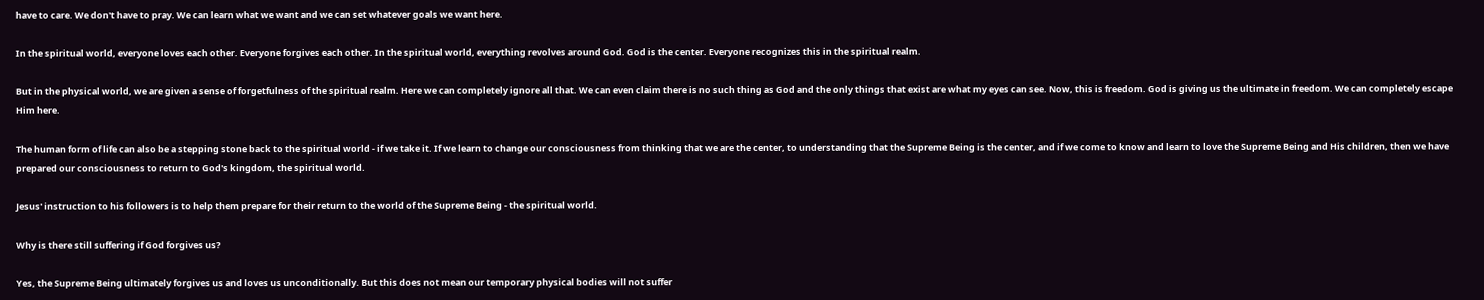have to care. We don't have to pray. We can learn what we want and we can set whatever goals we want here.

In the spiritual world, everyone loves each other. Everyone forgives each other. In the spiritual world, everything revolves around God. God is the center. Everyone recognizes this in the spiritual realm.

But in the physical world, we are given a sense of forgetfulness of the spiritual realm. Here we can completely ignore all that. We can even claim there is no such thing as God and the only things that exist are what my eyes can see. Now, this is freedom. God is giving us the ultimate in freedom. We can completely escape Him here.

The human form of life can also be a stepping stone back to the spiritual world - if we take it. If we learn to change our consciousness from thinking that we are the center, to understanding that the Supreme Being is the center, and if we come to know and learn to love the Supreme Being and His children, then we have prepared our consciousness to return to God's kingdom, the spiritual world.

Jesus' instruction to his followers is to help them prepare for their return to the world of the Supreme Being - the spiritual world.

Why is there still suffering if God forgives us?

Yes, the Supreme Being ultimately forgives us and loves us unconditionally. But this does not mean our temporary physical bodies will not suffer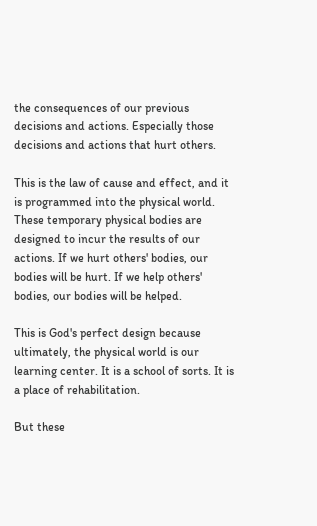the consequences of our previous decisions and actions. Especially those decisions and actions that hurt others.

This is the law of cause and effect, and it is programmed into the physical world. These temporary physical bodies are designed to incur the results of our actions. If we hurt others' bodies, our bodies will be hurt. If we help others' bodies, our bodies will be helped.

This is God's perfect design because ultimately, the physical world is our learning center. It is a school of sorts. It is a place of rehabilitation.

But these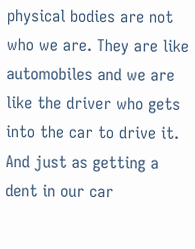physical bodies are not who we are. They are like automobiles and we are like the driver who gets into the car to drive it. And just as getting a dent in our car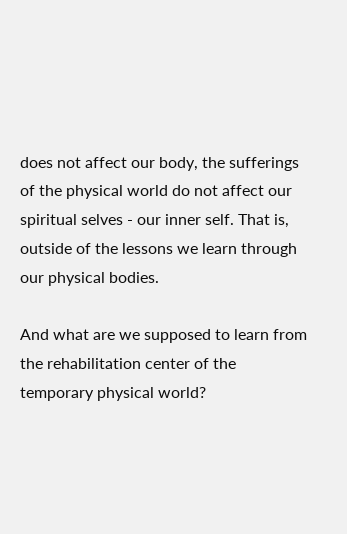does not affect our body, the sufferings of the physical world do not affect our spiritual selves - our inner self. That is, outside of the lessons we learn through our physical bodies.

And what are we supposed to learn from the rehabilitation center of the temporary physical world?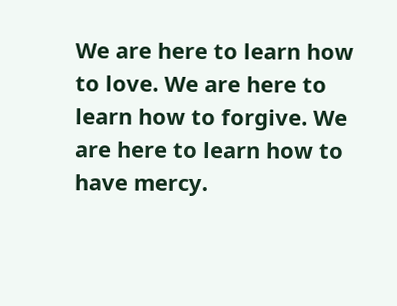We are here to learn how to love. We are here to learn how to forgive. We are here to learn how to have mercy.